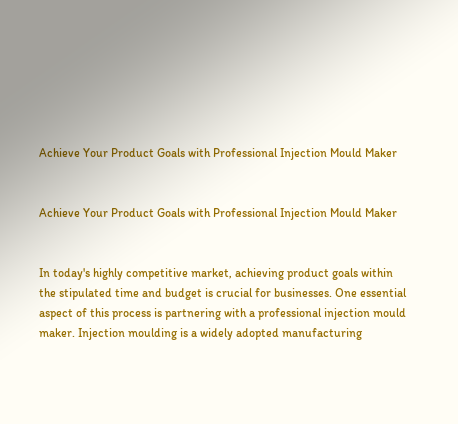Achieve Your Product Goals with Professional Injection Mould Maker


Achieve Your Product Goals with Professional Injection Mould Maker


In today's highly competitive market, achieving product goals within the stipulated time and budget is crucial for businesses. One essential aspect of this process is partnering with a professional injection mould maker. Injection moulding is a widely adopted manufacturing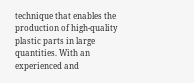technique that enables the production of high-quality plastic parts in large quantities. With an experienced and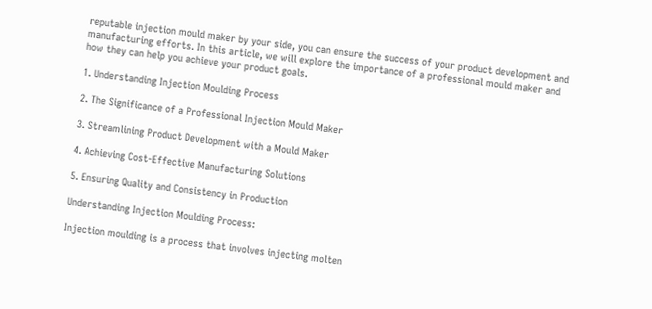reputable injection mould maker by your side, you can ensure the success of your product development and manufacturing efforts. In this article, we will explore the importance of a professional mould maker and how they can help you achieve your product goals.

1. Understanding Injection Moulding Process

2. The Significance of a Professional Injection Mould Maker

3. Streamlining Product Development with a Mould Maker

4. Achieving Cost-Effective Manufacturing Solutions

5. Ensuring Quality and Consistency in Production

Understanding Injection Moulding Process:

Injection moulding is a process that involves injecting molten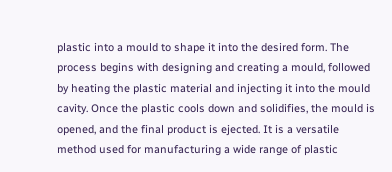plastic into a mould to shape it into the desired form. The process begins with designing and creating a mould, followed by heating the plastic material and injecting it into the mould cavity. Once the plastic cools down and solidifies, the mould is opened, and the final product is ejected. It is a versatile method used for manufacturing a wide range of plastic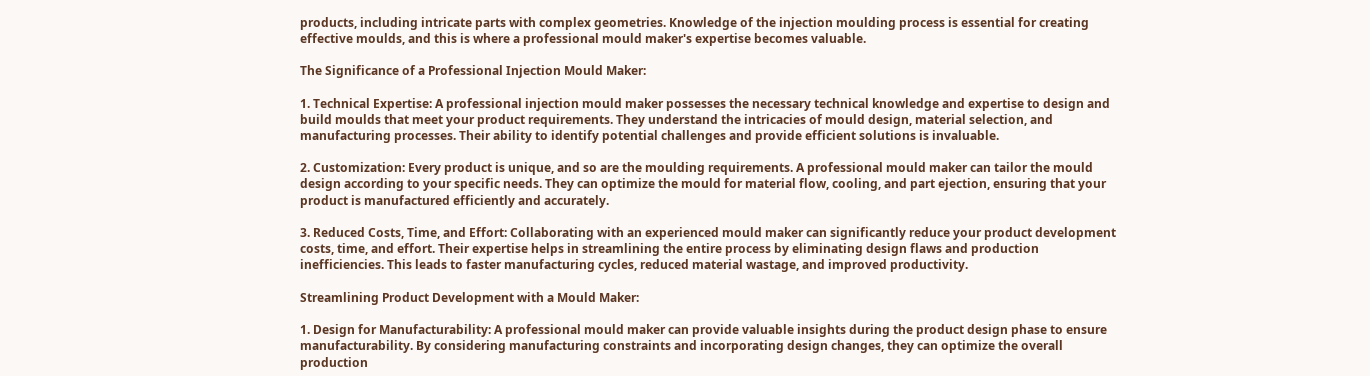products, including intricate parts with complex geometries. Knowledge of the injection moulding process is essential for creating effective moulds, and this is where a professional mould maker's expertise becomes valuable.

The Significance of a Professional Injection Mould Maker:

1. Technical Expertise: A professional injection mould maker possesses the necessary technical knowledge and expertise to design and build moulds that meet your product requirements. They understand the intricacies of mould design, material selection, and manufacturing processes. Their ability to identify potential challenges and provide efficient solutions is invaluable.

2. Customization: Every product is unique, and so are the moulding requirements. A professional mould maker can tailor the mould design according to your specific needs. They can optimize the mould for material flow, cooling, and part ejection, ensuring that your product is manufactured efficiently and accurately.

3. Reduced Costs, Time, and Effort: Collaborating with an experienced mould maker can significantly reduce your product development costs, time, and effort. Their expertise helps in streamlining the entire process by eliminating design flaws and production inefficiencies. This leads to faster manufacturing cycles, reduced material wastage, and improved productivity.

Streamlining Product Development with a Mould Maker:

1. Design for Manufacturability: A professional mould maker can provide valuable insights during the product design phase to ensure manufacturability. By considering manufacturing constraints and incorporating design changes, they can optimize the overall production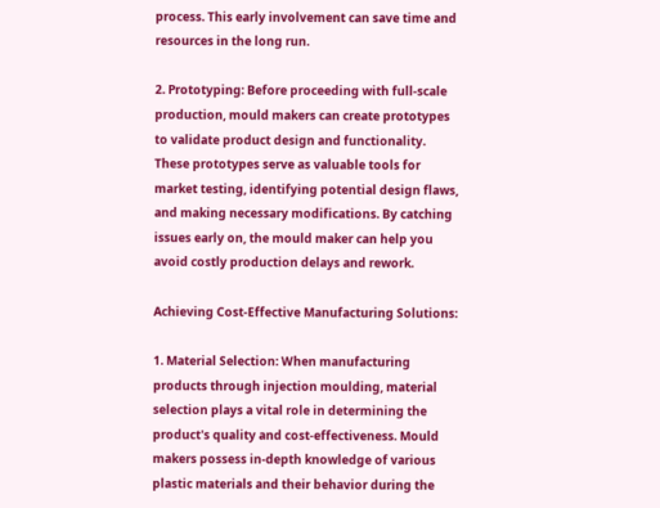process. This early involvement can save time and resources in the long run.

2. Prototyping: Before proceeding with full-scale production, mould makers can create prototypes to validate product design and functionality. These prototypes serve as valuable tools for market testing, identifying potential design flaws, and making necessary modifications. By catching issues early on, the mould maker can help you avoid costly production delays and rework.

Achieving Cost-Effective Manufacturing Solutions:

1. Material Selection: When manufacturing products through injection moulding, material selection plays a vital role in determining the product's quality and cost-effectiveness. Mould makers possess in-depth knowledge of various plastic materials and their behavior during the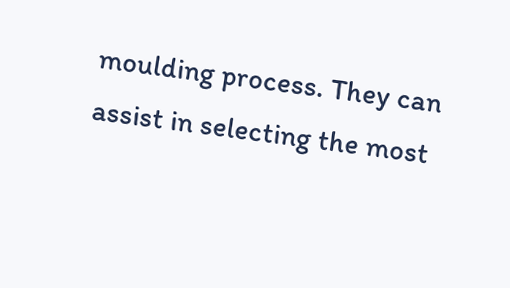moulding process. They can assist in selecting the most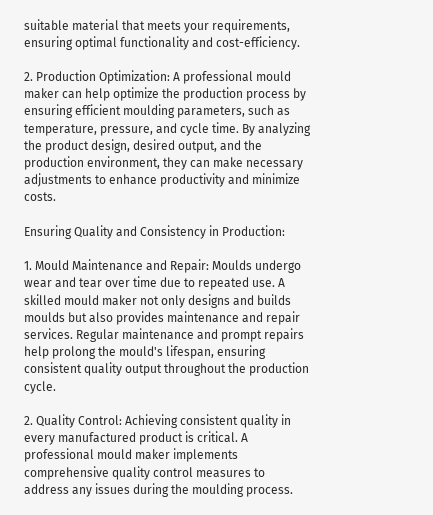suitable material that meets your requirements, ensuring optimal functionality and cost-efficiency.

2. Production Optimization: A professional mould maker can help optimize the production process by ensuring efficient moulding parameters, such as temperature, pressure, and cycle time. By analyzing the product design, desired output, and the production environment, they can make necessary adjustments to enhance productivity and minimize costs.

Ensuring Quality and Consistency in Production:

1. Mould Maintenance and Repair: Moulds undergo wear and tear over time due to repeated use. A skilled mould maker not only designs and builds moulds but also provides maintenance and repair services. Regular maintenance and prompt repairs help prolong the mould's lifespan, ensuring consistent quality output throughout the production cycle.

2. Quality Control: Achieving consistent quality in every manufactured product is critical. A professional mould maker implements comprehensive quality control measures to address any issues during the moulding process.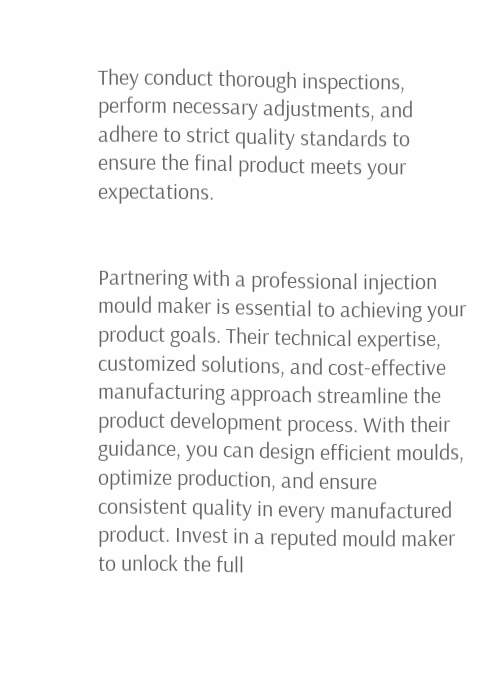They conduct thorough inspections, perform necessary adjustments, and adhere to strict quality standards to ensure the final product meets your expectations.


Partnering with a professional injection mould maker is essential to achieving your product goals. Their technical expertise, customized solutions, and cost-effective manufacturing approach streamline the product development process. With their guidance, you can design efficient moulds, optimize production, and ensure consistent quality in every manufactured product. Invest in a reputed mould maker to unlock the full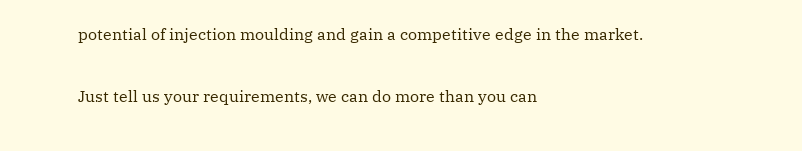potential of injection moulding and gain a competitive edge in the market.


Just tell us your requirements, we can do more than you can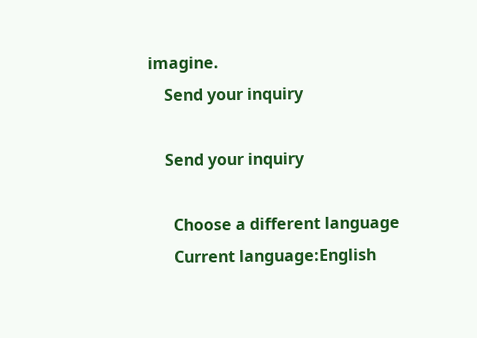imagine.
    Send your inquiry

    Send your inquiry

      Choose a different language
      Current language:English